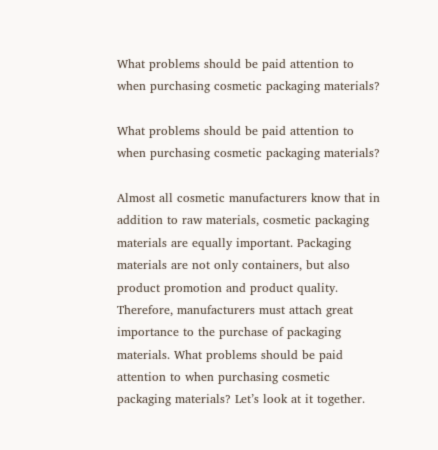What problems should be paid attention to when purchasing cosmetic packaging materials?

What problems should be paid attention to when purchasing cosmetic packaging materials?

Almost all cosmetic manufacturers know that in addition to raw materials, cosmetic packaging materials are equally important. Packaging materials are not only containers, but also product promotion and product quality. Therefore, manufacturers must attach great importance to the purchase of packaging materials. What problems should be paid attention to when purchasing cosmetic packaging materials? Let’s look at it together.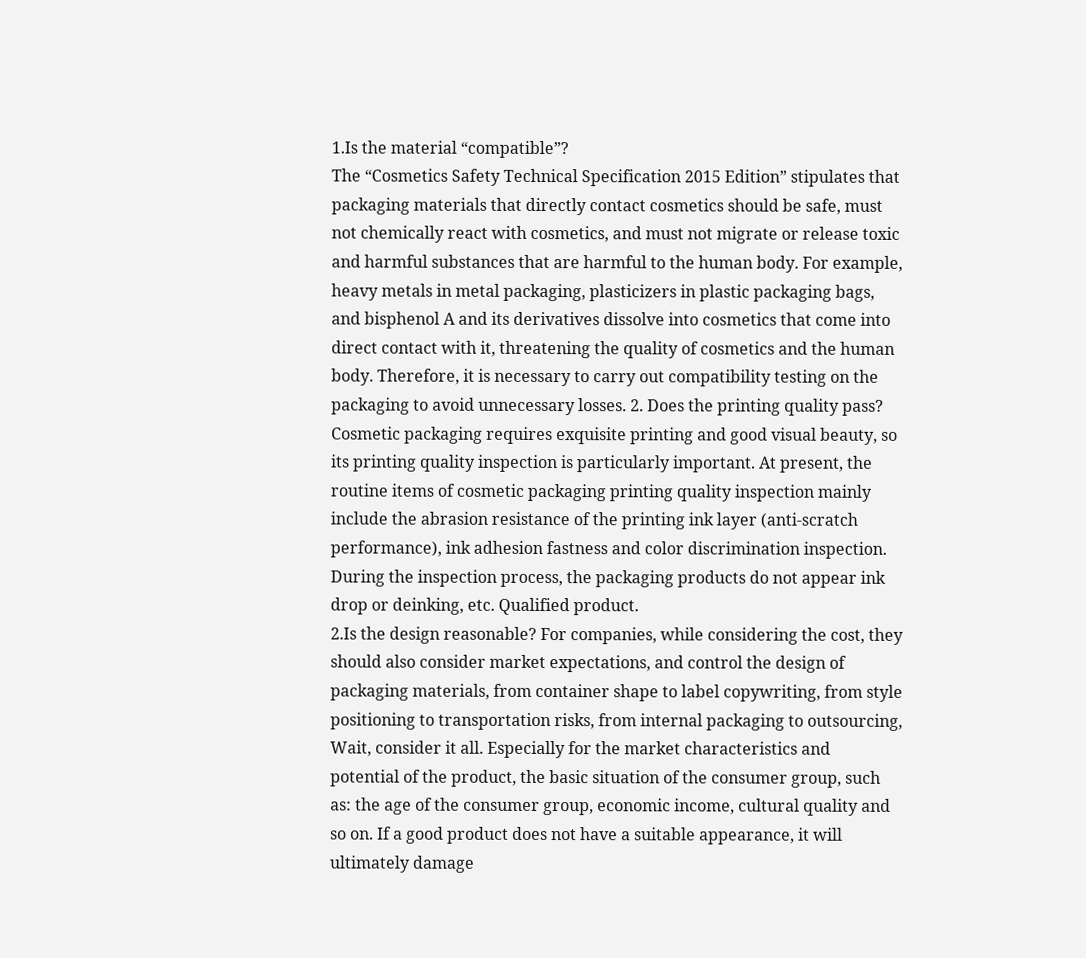1.Is the material “compatible”?
The “Cosmetics Safety Technical Specification 2015 Edition” stipulates that packaging materials that directly contact cosmetics should be safe, must not chemically react with cosmetics, and must not migrate or release toxic and harmful substances that are harmful to the human body. For example, heavy metals in metal packaging, plasticizers in plastic packaging bags, and bisphenol A and its derivatives dissolve into cosmetics that come into direct contact with it, threatening the quality of cosmetics and the human body. Therefore, it is necessary to carry out compatibility testing on the packaging to avoid unnecessary losses. 2. Does the printing quality pass? Cosmetic packaging requires exquisite printing and good visual beauty, so its printing quality inspection is particularly important. At present, the routine items of cosmetic packaging printing quality inspection mainly include the abrasion resistance of the printing ink layer (anti-scratch performance), ink adhesion fastness and color discrimination inspection. During the inspection process, the packaging products do not appear ink drop or deinking, etc. Qualified product.
2.Is the design reasonable? For companies, while considering the cost, they should also consider market expectations, and control the design of packaging materials, from container shape to label copywriting, from style positioning to transportation risks, from internal packaging to outsourcing, Wait, consider it all. Especially for the market characteristics and potential of the product, the basic situation of the consumer group, such as: the age of the consumer group, economic income, cultural quality and so on. If a good product does not have a suitable appearance, it will ultimately damage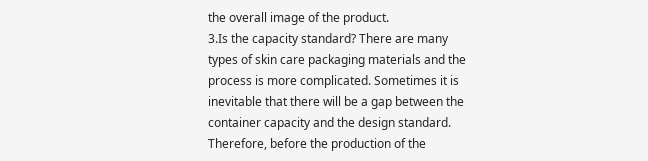the overall image of the product.
3.Is the capacity standard? There are many types of skin care packaging materials and the process is more complicated. Sometimes it is inevitable that there will be a gap between the container capacity and the design standard. Therefore, before the production of the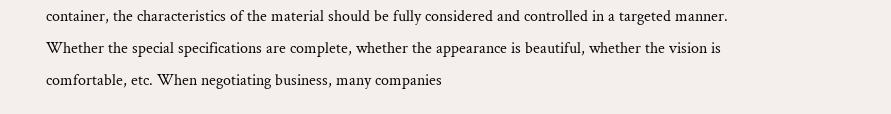container, the characteristics of the material should be fully considered and controlled in a targeted manner. Whether the special specifications are complete, whether the appearance is beautiful, whether the vision is comfortable, etc. When negotiating business, many companies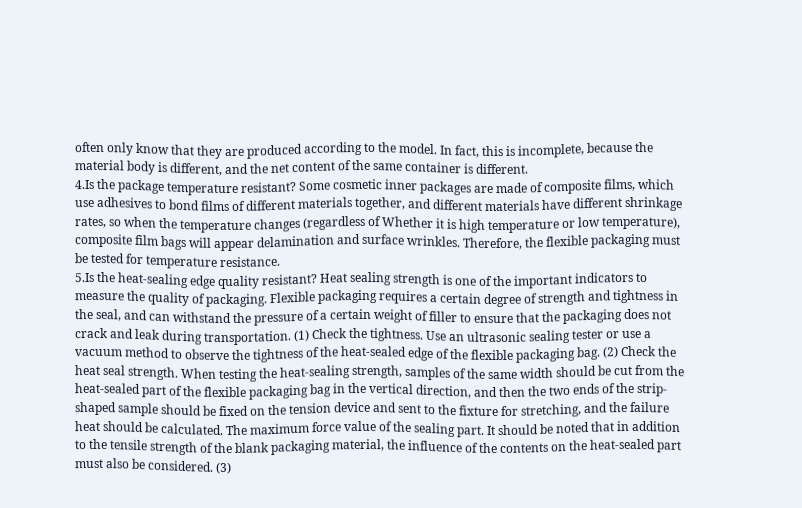often only know that they are produced according to the model. In fact, this is incomplete, because the material body is different, and the net content of the same container is different.
4.Is the package temperature resistant? Some cosmetic inner packages are made of composite films, which use adhesives to bond films of different materials together, and different materials have different shrinkage rates, so when the temperature changes (regardless of Whether it is high temperature or low temperature), composite film bags will appear delamination and surface wrinkles. Therefore, the flexible packaging must be tested for temperature resistance.
5.Is the heat-sealing edge quality resistant? Heat sealing strength is one of the important indicators to measure the quality of packaging. Flexible packaging requires a certain degree of strength and tightness in the seal, and can withstand the pressure of a certain weight of filler to ensure that the packaging does not crack and leak during transportation. (1) Check the tightness. Use an ultrasonic sealing tester or use a vacuum method to observe the tightness of the heat-sealed edge of the flexible packaging bag. (2) Check the heat seal strength. When testing the heat-sealing strength, samples of the same width should be cut from the heat-sealed part of the flexible packaging bag in the vertical direction, and then the two ends of the strip-shaped sample should be fixed on the tension device and sent to the fixture for stretching, and the failure heat should be calculated. The maximum force value of the sealing part. It should be noted that in addition to the tensile strength of the blank packaging material, the influence of the contents on the heat-sealed part must also be considered. (3)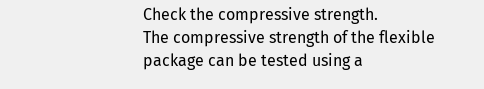Check the compressive strength.
The compressive strength of the flexible package can be tested using a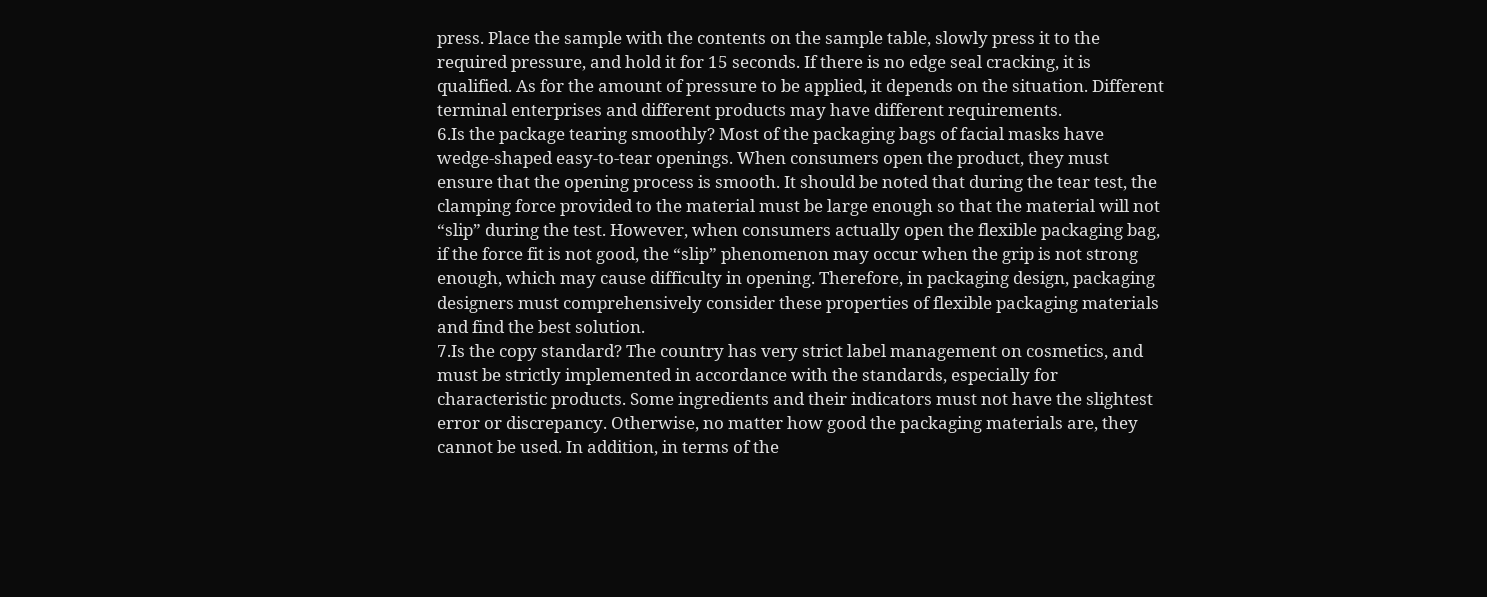press. Place the sample with the contents on the sample table, slowly press it to the required pressure, and hold it for 15 seconds. If there is no edge seal cracking, it is qualified. As for the amount of pressure to be applied, it depends on the situation. Different terminal enterprises and different products may have different requirements.
6.Is the package tearing smoothly? Most of the packaging bags of facial masks have wedge-shaped easy-to-tear openings. When consumers open the product, they must ensure that the opening process is smooth. It should be noted that during the tear test, the clamping force provided to the material must be large enough so that the material will not “slip” during the test. However, when consumers actually open the flexible packaging bag, if the force fit is not good, the “slip” phenomenon may occur when the grip is not strong enough, which may cause difficulty in opening. Therefore, in packaging design, packaging designers must comprehensively consider these properties of flexible packaging materials and find the best solution.
7.Is the copy standard? The country has very strict label management on cosmetics, and must be strictly implemented in accordance with the standards, especially for characteristic products. Some ingredients and their indicators must not have the slightest error or discrepancy. Otherwise, no matter how good the packaging materials are, they cannot be used. In addition, in terms of the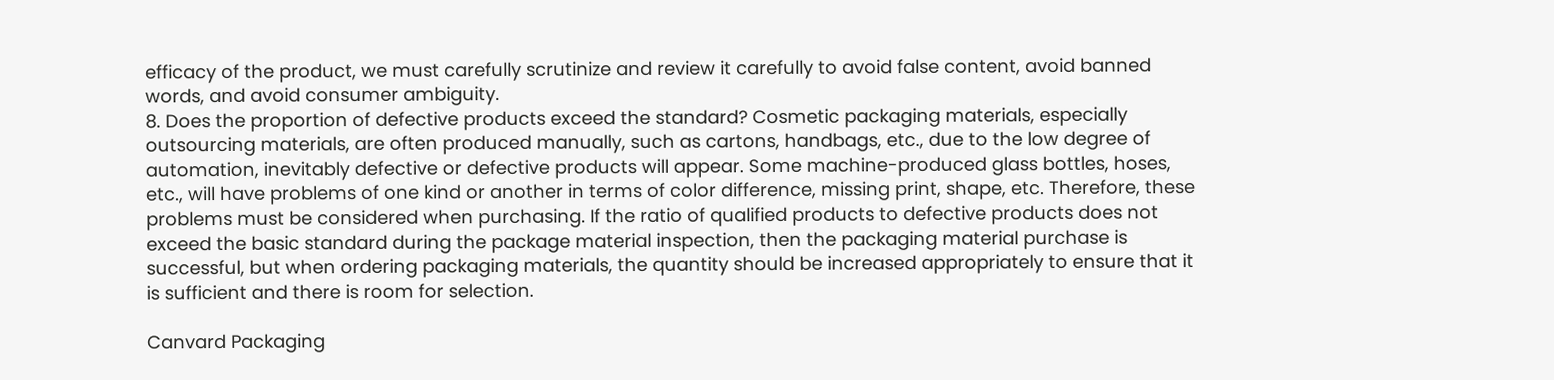efficacy of the product, we must carefully scrutinize and review it carefully to avoid false content, avoid banned words, and avoid consumer ambiguity.
8. Does the proportion of defective products exceed the standard? Cosmetic packaging materials, especially outsourcing materials, are often produced manually, such as cartons, handbags, etc., due to the low degree of automation, inevitably defective or defective products will appear. Some machine-produced glass bottles, hoses, etc., will have problems of one kind or another in terms of color difference, missing print, shape, etc. Therefore, these problems must be considered when purchasing. If the ratio of qualified products to defective products does not exceed the basic standard during the package material inspection, then the packaging material purchase is successful, but when ordering packaging materials, the quantity should be increased appropriately to ensure that it is sufficient and there is room for selection.

Canvard Packaging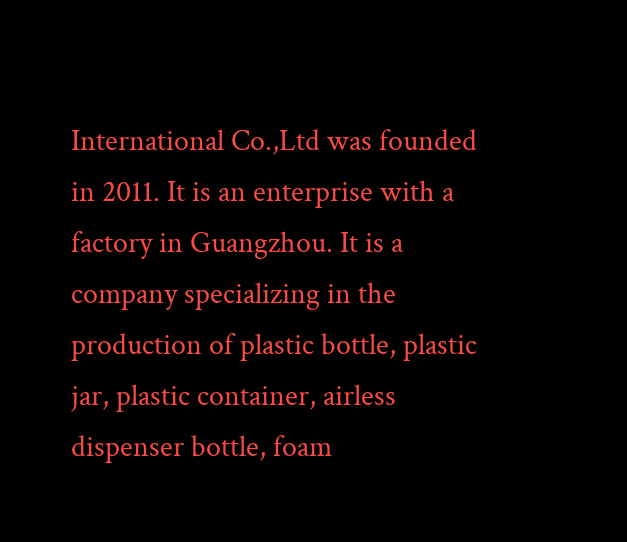International Co.,Ltd was founded in 2011. It is an enterprise with a factory in Guangzhou. It is a company specializing in the production of plastic bottle, plastic jar, plastic container, airless dispenser bottle, foam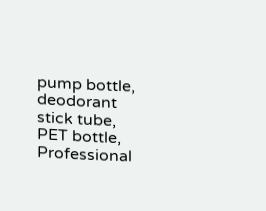pump bottle, deodorant stick tube, PET bottle, Professional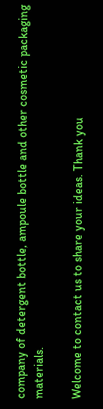company of detergent bottle, ampoule bottle and other cosmetic packaging materials.

Welcome to contact us to share your ideas. Thank you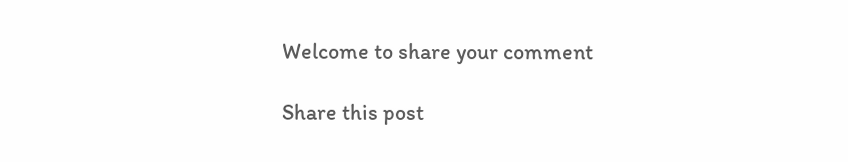Welcome to share your comment

Share this post